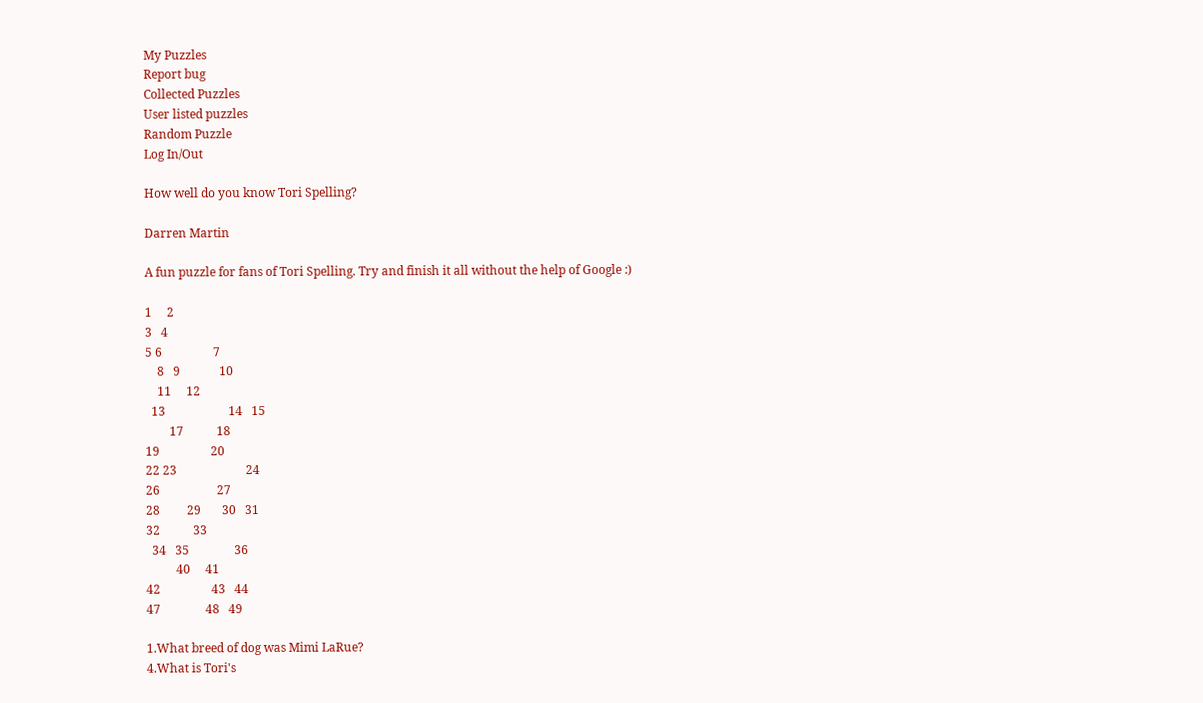My Puzzles
Report bug
Collected Puzzles
User listed puzzles
Random Puzzle
Log In/Out

How well do you know Tori Spelling?

Darren Martin

A fun puzzle for fans of Tori Spelling. Try and finish it all without the help of Google :)

1     2
3   4
5 6                 7
    8   9             10
    11     12
  13                     14   15
        17           18
19                 20
22 23                       24
26                   27
28         29       30   31
32           33
  34   35               36
          40     41
42                 43   44
47               48   49

1.What breed of dog was Mimi LaRue?
4.What is Tori's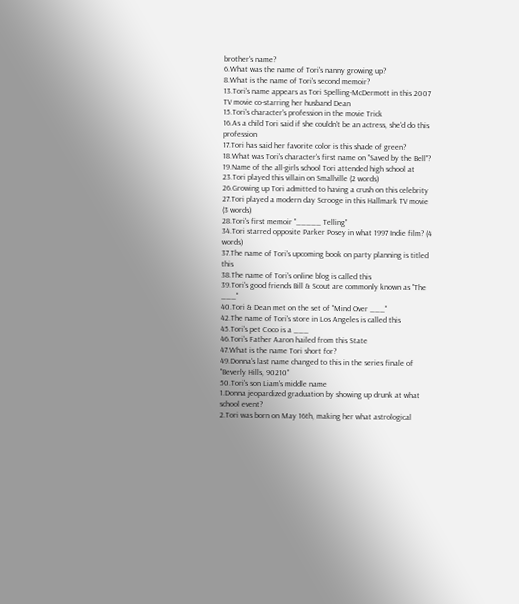brother's name?
6.What was the name of Tori's nanny growing up?
8.What is the name of Tori's second memoir?
13.Tori's name appears as Tori Spelling-McDermott in this 2007 TV movie co-starring her husband Dean
15.Tori's character's profession in the movie Trick
16.As a child Tori said if she couldn't be an actress, she'd do this profession
17.Tori has said her favorite color is this shade of green?
18.What was Tori's character's first name on "Saved by the Bell"?
19.Name of the all-girls school Tori attended high school at
23.Tori played this villain on Smallville (2 words)
26.Growing up Tori admitted to having a crush on this celebrity
27.Tori played a modern day Scrooge in this Hallmark TV movie (3 words)
28.Tori's first memoir "_____ Telling"
34.Tori starred opposite Parker Posey in what 1997 Indie film? (4 words)
37.The name of Tori's upcoming book on party planning is titled this
38.The name of Tori's online blog is called this
39.Tori's good friends Bill & Scout are commonly known as "The ___"
40.Tori & Dean met on the set of "Mind Over ___"
42.The name of Tori's store in Los Angeles is called this
45.Tori's pet Coco is a ___
46.Tori's Father Aaron hailed from this State
47.What is the name Tori short for?
49.Donna's last name changed to this in the series finale of "Beverly Hills, 90210"
50.Tori's son Liam's middle name
1.Donna jeopardized graduation by showing up drunk at what school event?
2.Tori was born on May 16th, making her what astrological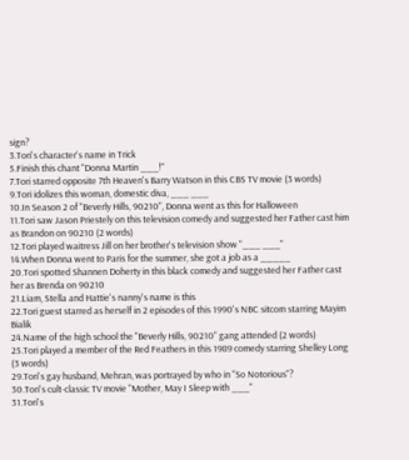sign?
3.Tori's character's name in Trick
5.Finish this chant "Donna Martin ___!"
7.Tori starred opposite 7th Heaven's Barry Watson in this CBS TV movie (3 words)
9.Tori idolizes this woman, domestic diva, ___ ___
10.In Season 2 of "Beverly Hills, 90210", Donna went as this for Halloween
11.Tori saw Jason Priestely on this television comedy and suggested her Father cast him as Brandon on 90210 (2 words)
12.Tori played waitress Jill on her brother's television show "___ ___"
14.When Donna went to Paris for the summer, she got a job as a _____
20.Tori spotted Shannen Doherty in this black comedy and suggested her Father cast her as Brenda on 90210
21.Liam, Stella and Hattie's nanny's name is this
22.Tori guest starred as herself in 2 episodes of this 1990's NBC sitcom starring Mayim Bialik
24.Name of the high school the "Beverly Hills, 90210" gang attended (2 words)
25.Tori played a member of the Red Feathers in this 1989 comedy starring Shelley Long (3 words)
29.Tori's gay husband, Mehran, was portrayed by who in "So Notorious"?
30.Tori's cult-classic TV movie "Mother, May I Sleep with ___"
31.Tori's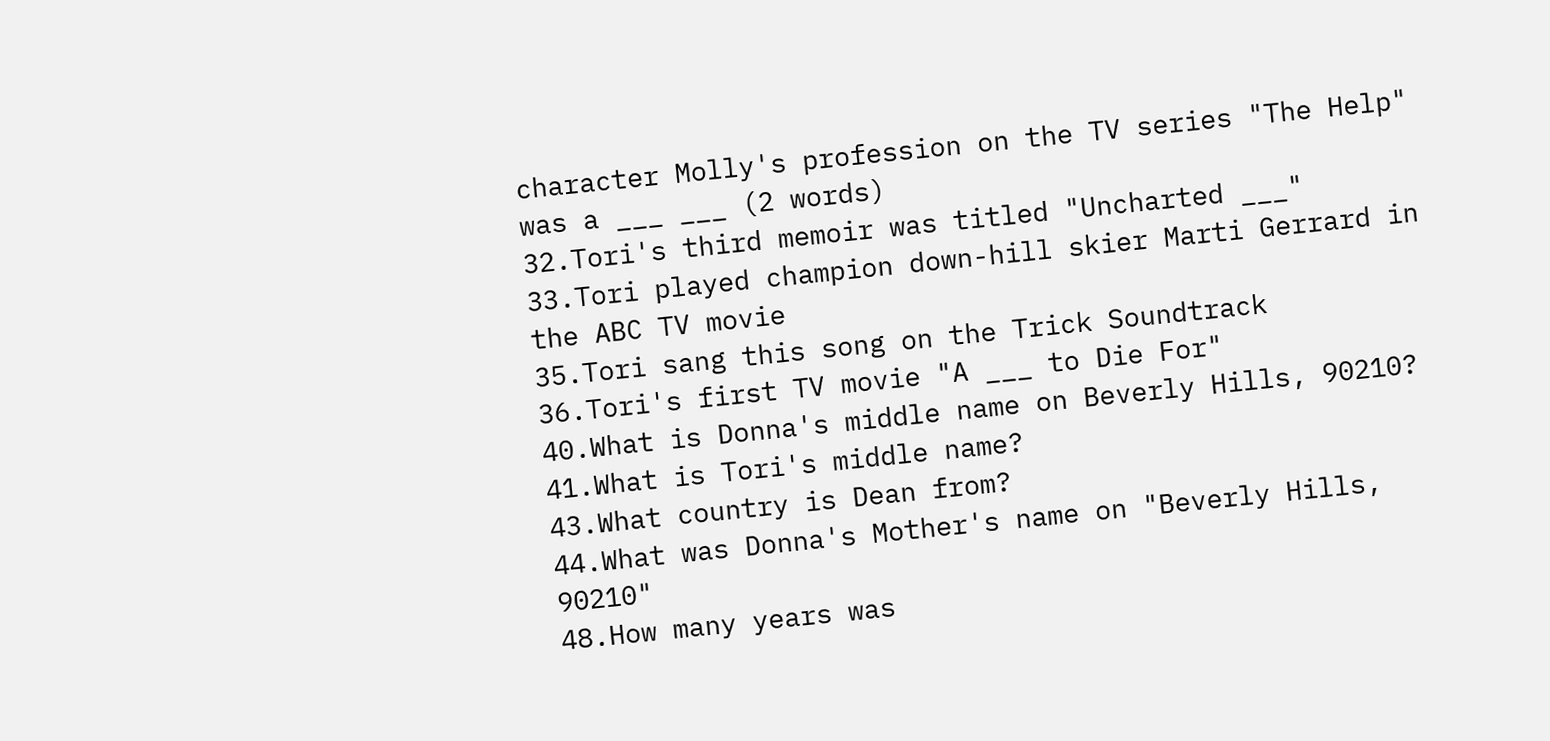character Molly's profession on the TV series "The Help" was a ___ ___ (2 words)
32.Tori's third memoir was titled "Uncharted ___"
33.Tori played champion down-hill skier Marti Gerrard in the ABC TV movie
35.Tori sang this song on the Trick Soundtrack
36.Tori's first TV movie "A ___ to Die For"
40.What is Donna's middle name on Beverly Hills, 90210?
41.What is Tori's middle name?
43.What country is Dean from?
44.What was Donna's Mother's name on "Beverly Hills, 90210"
48.How many years was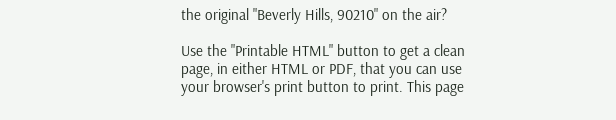the original "Beverly Hills, 90210" on the air?

Use the "Printable HTML" button to get a clean page, in either HTML or PDF, that you can use your browser's print button to print. This page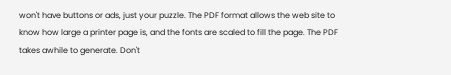won't have buttons or ads, just your puzzle. The PDF format allows the web site to know how large a printer page is, and the fonts are scaled to fill the page. The PDF takes awhile to generate. Don't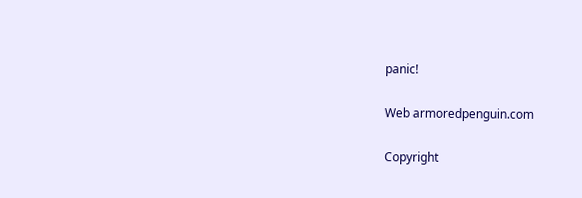panic!

Web armoredpenguin.com

Copyright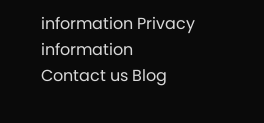information Privacy information Contact us Blog